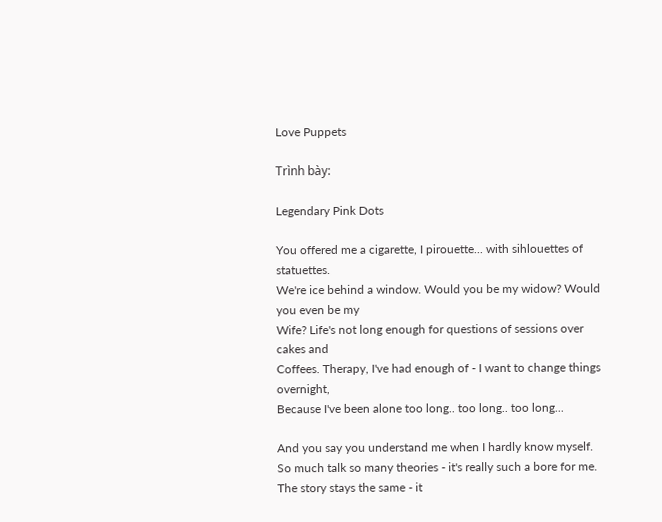Love Puppets

Trình bày:

Legendary Pink Dots

You offered me a cigarette, I pirouette... with sihlouettes of statuettes.
We're ice behind a window. Would you be my widow? Would you even be my
Wife? Life's not long enough for questions of sessions over cakes and
Coffees. Therapy, I've had enough of - I want to change things overnight,
Because I've been alone too long.. too long.. too long...

And you say you understand me when I hardly know myself.
So much talk so many theories - it's really such a bore for me.
The story stays the same - it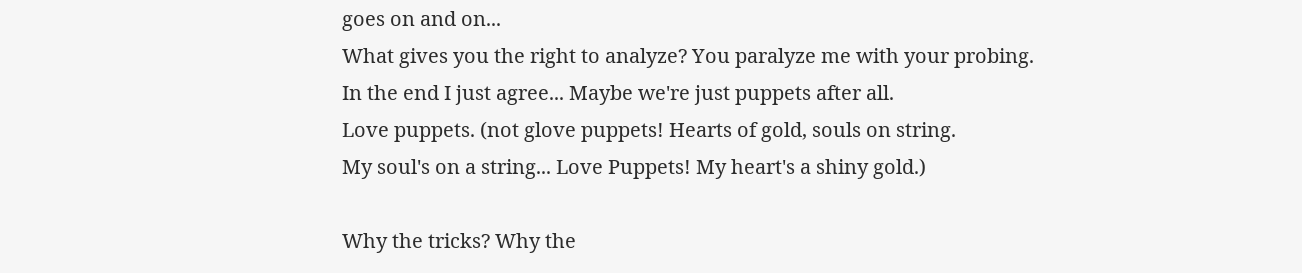goes on and on...
What gives you the right to analyze? You paralyze me with your probing.
In the end I just agree... Maybe we're just puppets after all.
Love puppets. (not glove puppets! Hearts of gold, souls on string.
My soul's on a string... Love Puppets! My heart's a shiny gold.)

Why the tricks? Why the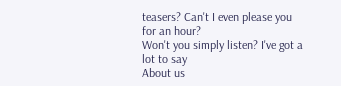teasers? Can't I even please you for an hour?
Won't you simply listen? I've got a lot to say
About us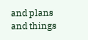and plans and things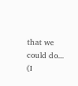that we could do...
(I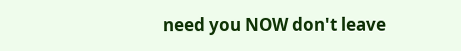need you NOW don't leave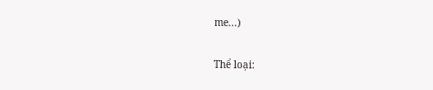me...)

Thể loại: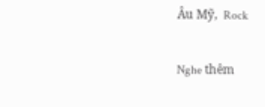Âu Mỹ,  Rock

Nghe thêm